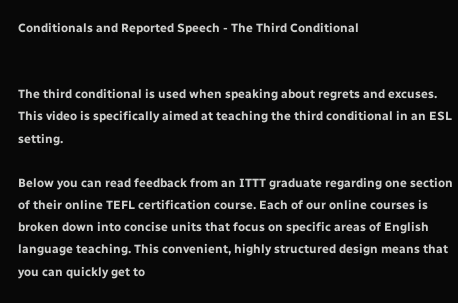Conditionals and Reported Speech - The Third Conditional


The third conditional is used when speaking about regrets and excuses. This video is specifically aimed at teaching the third conditional in an ESL setting.

Below you can read feedback from an ITTT graduate regarding one section of their online TEFL certification course. Each of our online courses is broken down into concise units that focus on specific areas of English language teaching. This convenient, highly structured design means that you can quickly get to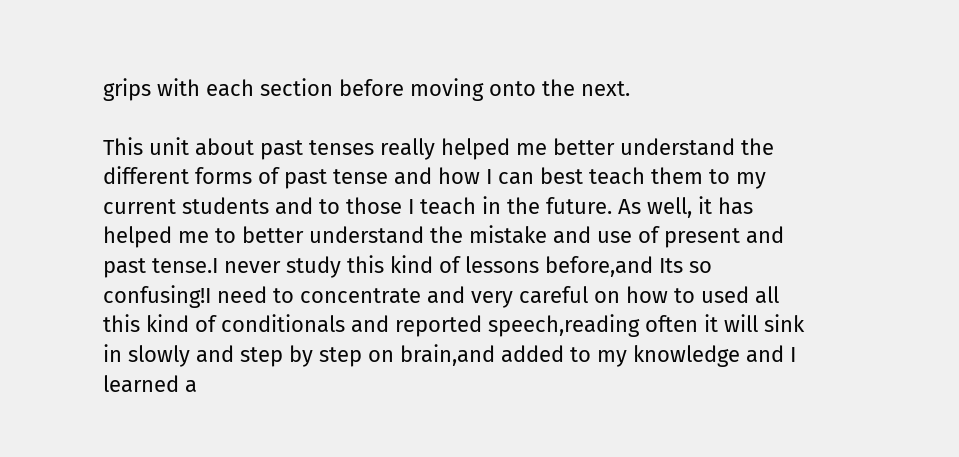grips with each section before moving onto the next.

This unit about past tenses really helped me better understand the different forms of past tense and how I can best teach them to my current students and to those I teach in the future. As well, it has helped me to better understand the mistake and use of present and past tense.I never study this kind of lessons before,and Its so confusing!I need to concentrate and very careful on how to used all this kind of conditionals and reported speech,reading often it will sink in slowly and step by step on brain,and added to my knowledge and I learned a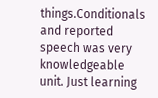things.Conditionals and reported speech was very knowledgeable unit. Just learning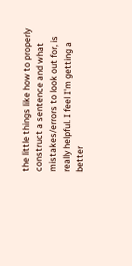the little things like how to properly construct a sentence and what mistakes/errors to look out for, is really helpful. I feel I'm getting a better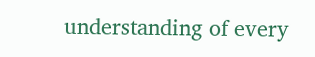understanding of every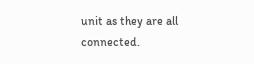unit as they are all connected.